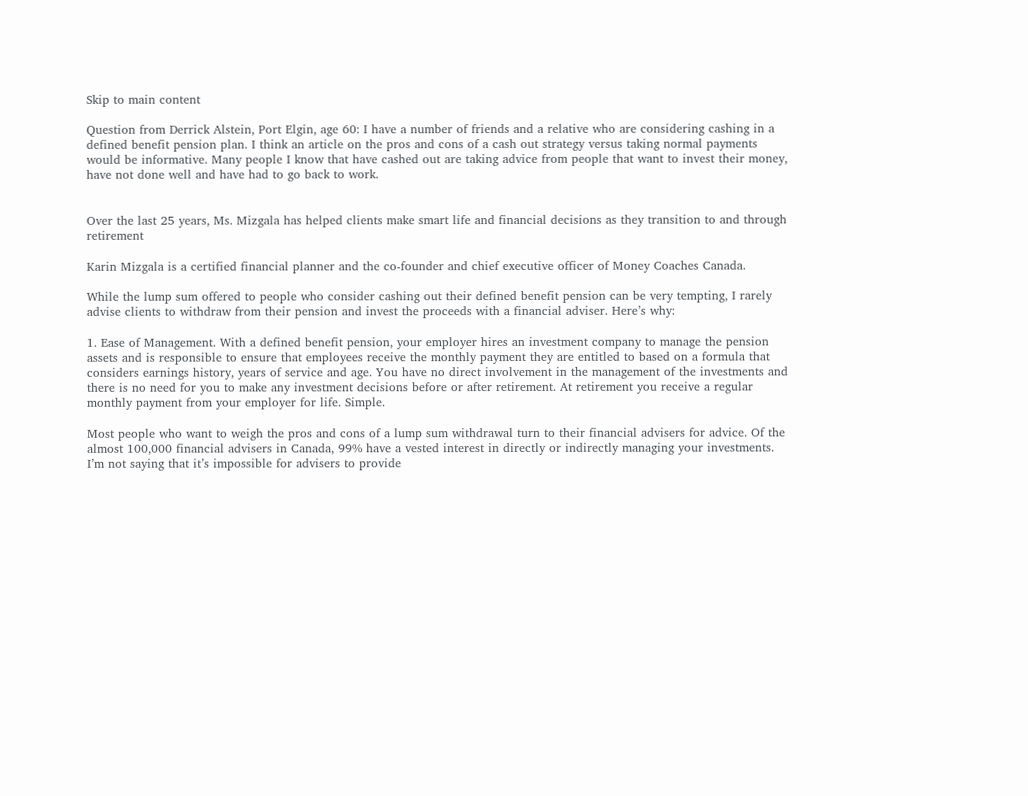Skip to main content

Question from Derrick Alstein, Port Elgin, age 60: I have a number of friends and a relative who are considering cashing in a defined benefit pension plan. I think an article on the pros and cons of a cash out strategy versus taking normal payments would be informative. Many people I know that have cashed out are taking advice from people that want to invest their money, have not done well and have had to go back to work.


Over the last 25 years, Ms. Mizgala has helped clients make smart life and financial decisions as they transition to and through retirement

Karin Mizgala is a certified financial planner and the co-founder and chief executive officer of Money Coaches Canada.

While the lump sum offered to people who consider cashing out their defined benefit pension can be very tempting, I rarely advise clients to withdraw from their pension and invest the proceeds with a financial adviser. Here’s why:

1. Ease of Management. With a defined benefit pension, your employer hires an investment company to manage the pension assets and is responsible to ensure that employees receive the monthly payment they are entitled to based on a formula that considers earnings history, years of service and age. You have no direct involvement in the management of the investments and there is no need for you to make any investment decisions before or after retirement. At retirement you receive a regular monthly payment from your employer for life. Simple.

Most people who want to weigh the pros and cons of a lump sum withdrawal turn to their financial advisers for advice. Of the almost 100,000 financial advisers in Canada, 99% have a vested interest in directly or indirectly managing your investments. I’m not saying that it’s impossible for advisers to provide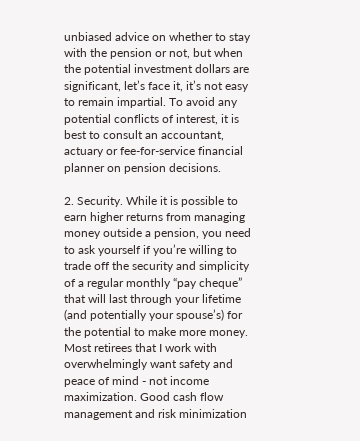unbiased advice on whether to stay with the pension or not, but when the potential investment dollars are significant, let’s face it, it’s not easy to remain impartial. To avoid any potential conflicts of interest, it is best to consult an accountant, actuary or fee-for-service financial planner on pension decisions.

2. Security. While it is possible to earn higher returns from managing money outside a pension, you need to ask yourself if you’re willing to trade off the security and simplicity of a regular monthly “pay cheque” that will last through your lifetime (and potentially your spouse’s) for the potential to make more money. Most retirees that I work with overwhelmingly want safety and peace of mind - not income maximization. Good cash flow management and risk minimization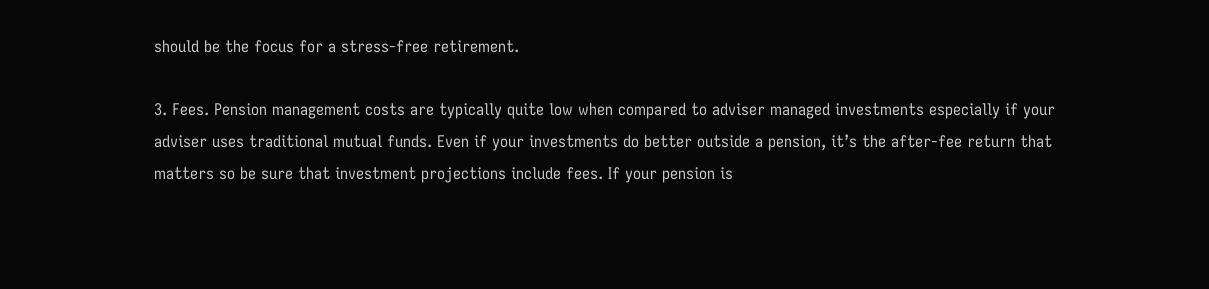should be the focus for a stress-free retirement.

3. Fees. Pension management costs are typically quite low when compared to adviser managed investments especially if your adviser uses traditional mutual funds. Even if your investments do better outside a pension, it’s the after-fee return that matters so be sure that investment projections include fees. If your pension is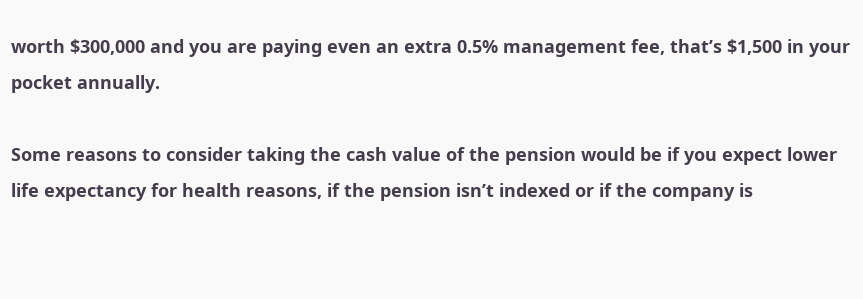worth $300,000 and you are paying even an extra 0.5% management fee, that’s $1,500 in your pocket annually.

Some reasons to consider taking the cash value of the pension would be if you expect lower life expectancy for health reasons, if the pension isn’t indexed or if the company is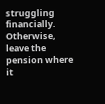struggling financially. Otherwise, leave the pension where it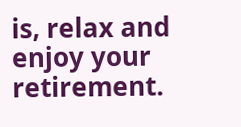is, relax and enjoy your retirement.